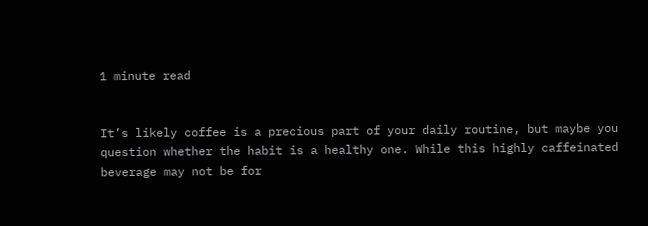1 minute read


It’s likely coffee is a precious part of your daily routine, but maybe you question whether the habit is a healthy one. While this highly caffeinated beverage may not be for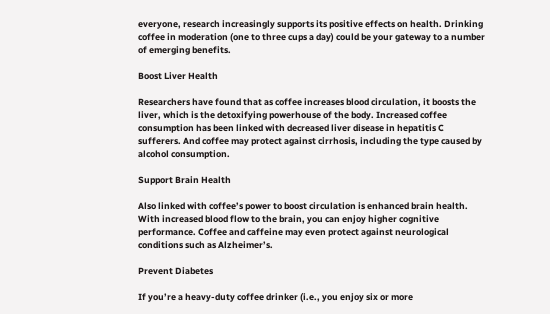everyone, research increasingly supports its positive effects on health. Drinking coffee in moderation (one to three cups a day) could be your gateway to a number of emerging benefits.

Boost Liver Health

Researchers have found that as coffee increases blood circulation, it boosts the liver, which is the detoxifying powerhouse of the body. Increased coffee consumption has been linked with decreased liver disease in hepatitis C sufferers. And coffee may protect against cirrhosis, including the type caused by alcohol consumption.

Support Brain Health

Also linked with coffee’s power to boost circulation is enhanced brain health. With increased blood flow to the brain, you can enjoy higher cognitive performance. Coffee and caffeine may even protect against neurological conditions such as Alzheimer’s.

Prevent Diabetes

If you’re a heavy-duty coffee drinker (i.e., you enjoy six or more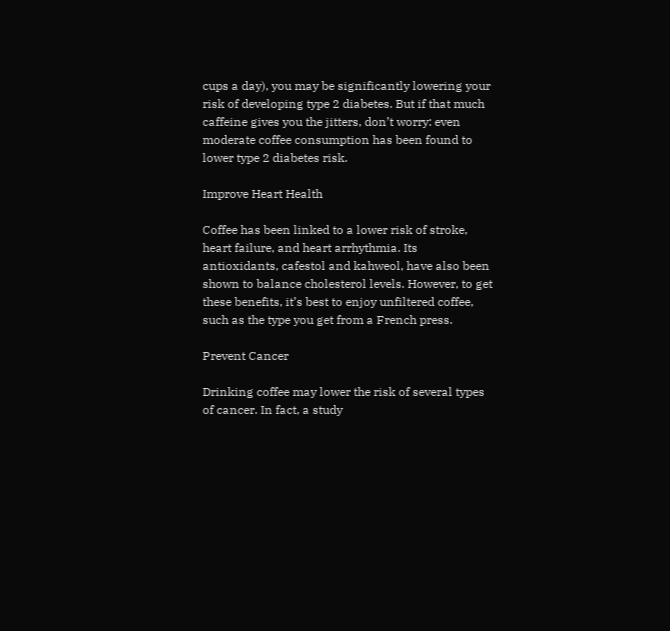cups a day), you may be significantly lowering your risk of developing type 2 diabetes. But if that much caffeine gives you the jitters, don’t worry: even moderate coffee consumption has been found to lower type 2 diabetes risk.

Improve Heart Health

Coffee has been linked to a lower risk of stroke, heart failure, and heart arrhythmia. Its antioxidants, cafestol and kahweol, have also been shown to balance cholesterol levels. However, to get these benefits, it’s best to enjoy unfiltered coffee, such as the type you get from a French press.

Prevent Cancer

Drinking coffee may lower the risk of several types of cancer. In fact, a study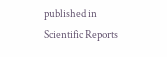published in Scientific Reports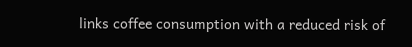links coffee consumption with a reduced risk of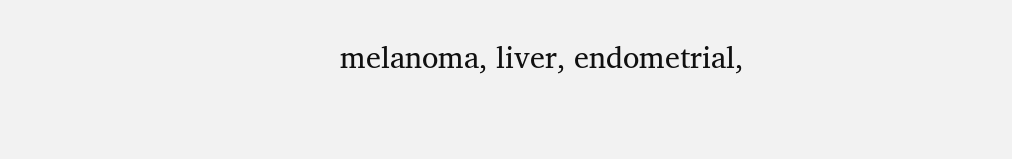melanoma, liver, endometrial,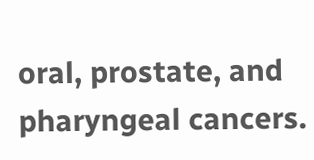oral, prostate, and pharyngeal cancers.